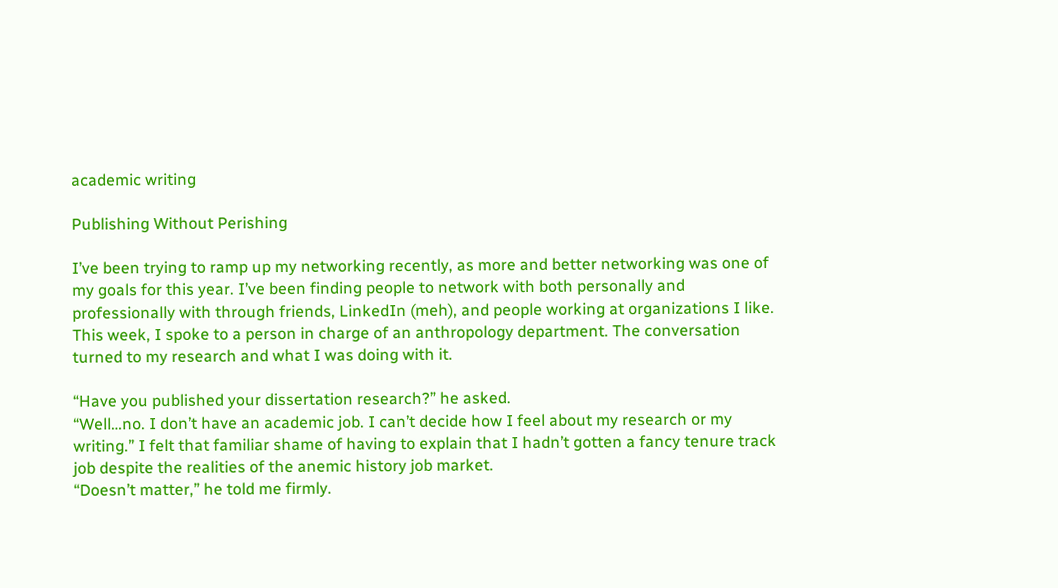academic writing

Publishing Without Perishing

I’ve been trying to ramp up my networking recently, as more and better networking was one of my goals for this year. I’ve been finding people to network with both personally and professionally with through friends, LinkedIn (meh), and people working at organizations I like. This week, I spoke to a person in charge of an anthropology department. The conversation turned to my research and what I was doing with it.

“Have you published your dissertation research?” he asked.
“Well…no. I don’t have an academic job. I can’t decide how I feel about my research or my writing.” I felt that familiar shame of having to explain that I hadn’t gotten a fancy tenure track job despite the realities of the anemic history job market.
“Doesn’t matter,” he told me firmly.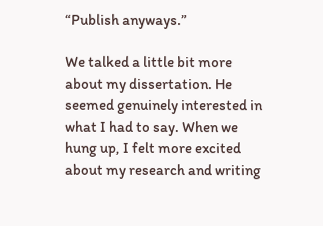“Publish anyways.”

We talked a little bit more about my dissertation. He seemed genuinely interested in what I had to say. When we hung up, I felt more excited about my research and writing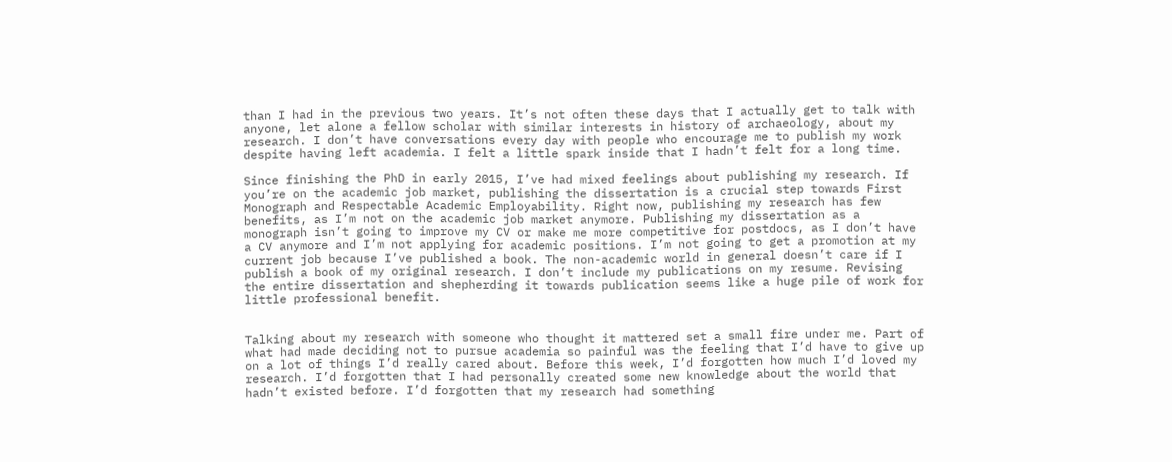than I had in the previous two years. It’s not often these days that I actually get to talk with anyone, let alone a fellow scholar with similar interests in history of archaeology, about my research. I don’t have conversations every day with people who encourage me to publish my work despite having left academia. I felt a little spark inside that I hadn’t felt for a long time.

Since finishing the PhD in early 2015, I’ve had mixed feelings about publishing my research. If you’re on the academic job market, publishing the dissertation is a crucial step towards First Monograph and Respectable Academic Employability. Right now, publishing my research has few benefits, as I’m not on the academic job market anymore. Publishing my dissertation as a monograph isn’t going to improve my CV or make me more competitive for postdocs, as I don’t have a CV anymore and I’m not applying for academic positions. I’m not going to get a promotion at my current job because I’ve published a book. The non-academic world in general doesn’t care if I publish a book of my original research. I don’t include my publications on my resume. Revising the entire dissertation and shepherding it towards publication seems like a huge pile of work for little professional benefit.


Talking about my research with someone who thought it mattered set a small fire under me. Part of what had made deciding not to pursue academia so painful was the feeling that I’d have to give up on a lot of things I’d really cared about. Before this week, I’d forgotten how much I’d loved my research. I’d forgotten that I had personally created some new knowledge about the world that hadn’t existed before. I’d forgotten that my research had something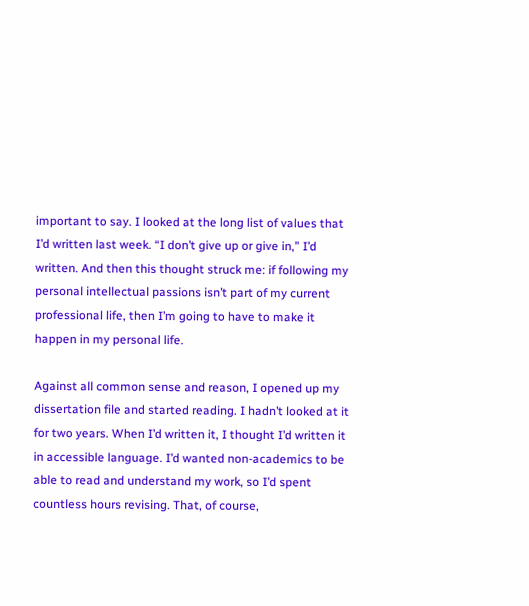important to say. I looked at the long list of values that I’d written last week. “I don’t give up or give in,” I’d written. And then this thought struck me: if following my personal intellectual passions isn’t part of my current professional life, then I’m going to have to make it happen in my personal life.

Against all common sense and reason, I opened up my dissertation file and started reading. I hadn’t looked at it for two years. When I’d written it, I thought I’d written it in accessible language. I’d wanted non-academics to be able to read and understand my work, so I’d spent countless hours revising. That, of course,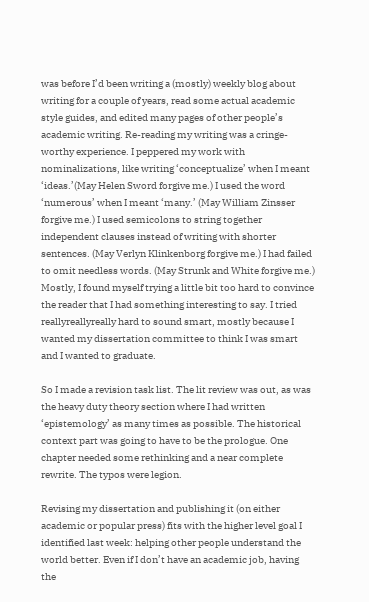was before I’d been writing a (mostly) weekly blog about writing for a couple of years, read some actual academic style guides, and edited many pages of other people’s academic writing. Re-reading my writing was a cringe-worthy experience. I peppered my work with nominalizations, like writing ‘conceptualize’ when I meant ‘ideas.’(May Helen Sword forgive me.) I used the word ‘numerous’ when I meant ‘many.’ (May William Zinsser forgive me.) I used semicolons to string together independent clauses instead of writing with shorter sentences. (May Verlyn Klinkenborg forgive me.) I had failed to omit needless words. (May Strunk and White forgive me.) Mostly, I found myself trying a little bit too hard to convince the reader that I had something interesting to say. I tried reallyreallyreally hard to sound smart, mostly because I wanted my dissertation committee to think I was smart and I wanted to graduate.

So I made a revision task list. The lit review was out, as was the heavy duty theory section where I had written ‘epistemology’ as many times as possible. The historical context part was going to have to be the prologue. One chapter needed some rethinking and a near complete rewrite. The typos were legion.

Revising my dissertation and publishing it (on either academic or popular press) fits with the higher level goal I identified last week: helping other people understand the world better. Even if I don’t have an academic job, having the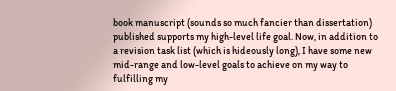book manuscript (sounds so much fancier than dissertation) published supports my high-level life goal. Now, in addition to a revision task list (which is hideously long), I have some new mid-range and low-level goals to achieve on my way to fulfilling my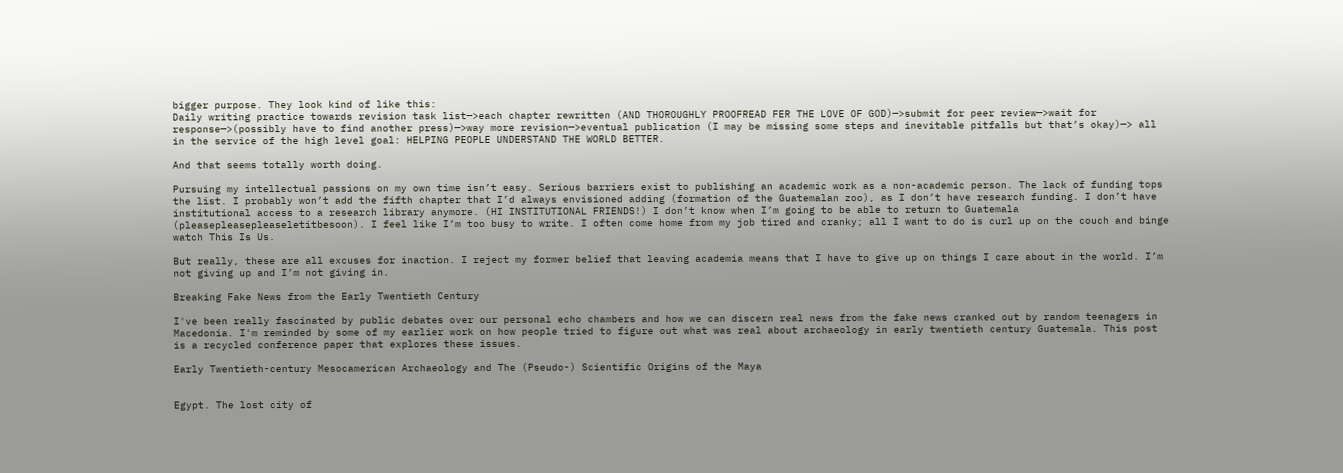bigger purpose. They look kind of like this:
Daily writing practice towards revision task list—>each chapter rewritten (AND THOROUGHLY PROOFREAD FER THE LOVE OF GOD)—>submit for peer review—>wait for response—>(possibly have to find another press)—>way more revision—>eventual publication (I may be missing some steps and inevitable pitfalls but that’s okay)—> all in the service of the high level goal: HELPING PEOPLE UNDERSTAND THE WORLD BETTER.

And that seems totally worth doing.

Pursuing my intellectual passions on my own time isn’t easy. Serious barriers exist to publishing an academic work as a non-academic person. The lack of funding tops the list. I probably won’t add the fifth chapter that I’d always envisioned adding (formation of the Guatemalan zoo), as I don’t have research funding. I don’t have institutional access to a research library anymore. (HI INSTITUTIONAL FRIENDS!) I don’t know when I’m going to be able to return to Guatemala (pleasepleasepleaseletitbesoon). I feel like I’m too busy to write. I often come home from my job tired and cranky; all I want to do is curl up on the couch and binge watch This Is Us.

But really, these are all excuses for inaction. I reject my former belief that leaving academia means that I have to give up on things I care about in the world. I’m not giving up and I’m not giving in.

Breaking Fake News from the Early Twentieth Century

I've been really fascinated by public debates over our personal echo chambers and how we can discern real news from the fake news cranked out by random teenagers in Macedonia. I'm reminded by some of my earlier work on how people tried to figure out what was real about archaeology in early twentieth century Guatemala. This post is a recycled conference paper that explores these issues.

Early Twentieth-century Mesocamerican Archaeology and The (Pseudo-) Scientific Origins of the Maya


Egypt. The lost city of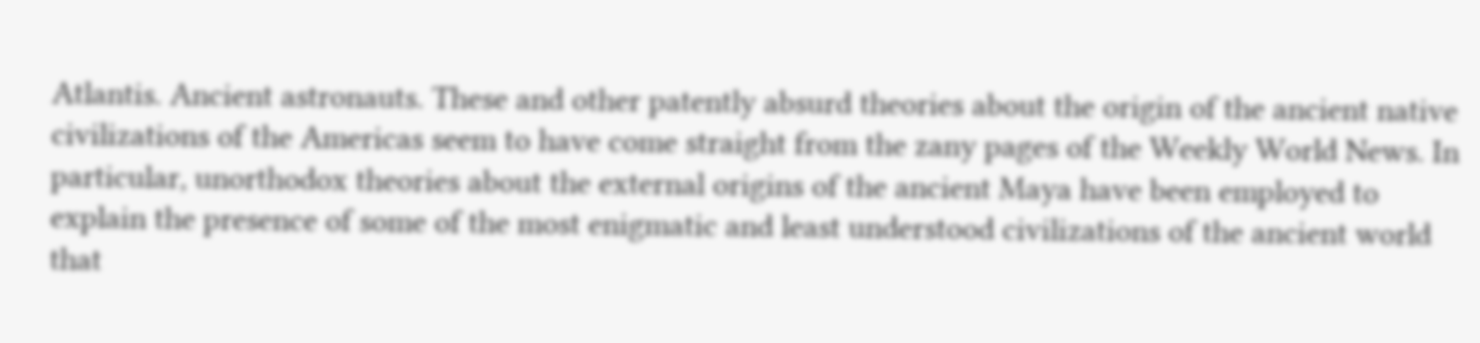Atlantis. Ancient astronauts. These and other patently absurd theories about the origin of the ancient native civilizations of the Americas seem to have come straight from the zany pages of the Weekly World News. In particular, unorthodox theories about the external origins of the ancient Maya have been employed to explain the presence of some of the most enigmatic and least understood civilizations of the ancient world that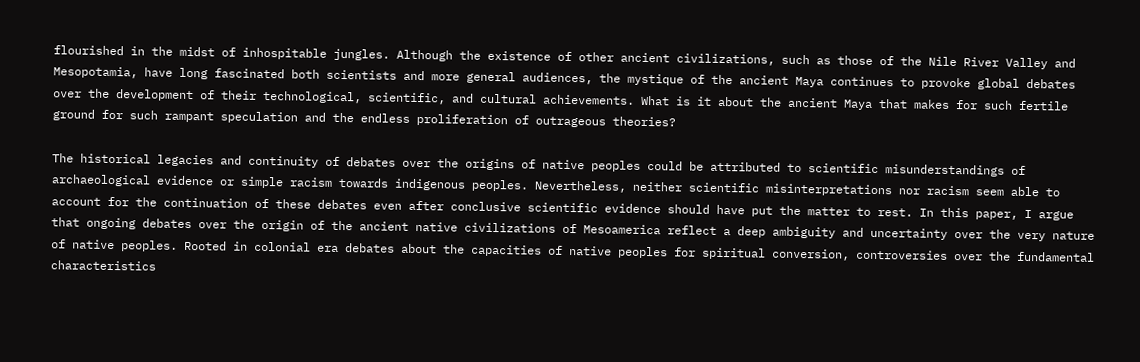flourished in the midst of inhospitable jungles. Although the existence of other ancient civilizations, such as those of the Nile River Valley and Mesopotamia, have long fascinated both scientists and more general audiences, the mystique of the ancient Maya continues to provoke global debates over the development of their technological, scientific, and cultural achievements. What is it about the ancient Maya that makes for such fertile ground for such rampant speculation and the endless proliferation of outrageous theories?

The historical legacies and continuity of debates over the origins of native peoples could be attributed to scientific misunderstandings of archaeological evidence or simple racism towards indigenous peoples. Nevertheless, neither scientific misinterpretations nor racism seem able to account for the continuation of these debates even after conclusive scientific evidence should have put the matter to rest. In this paper, I argue that ongoing debates over the origin of the ancient native civilizations of Mesoamerica reflect a deep ambiguity and uncertainty over the very nature of native peoples. Rooted in colonial era debates about the capacities of native peoples for spiritual conversion, controversies over the fundamental characteristics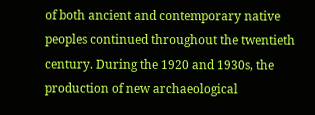of both ancient and contemporary native peoples continued throughout the twentieth century. During the 1920 and 1930s, the production of new archaeological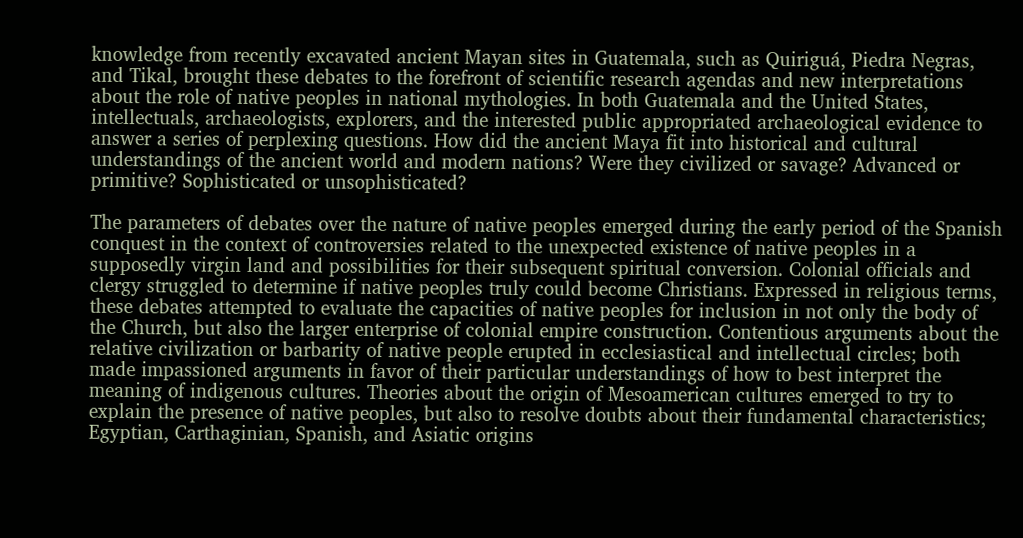knowledge from recently excavated ancient Mayan sites in Guatemala, such as Quiriguá, Piedra Negras, and Tikal, brought these debates to the forefront of scientific research agendas and new interpretations about the role of native peoples in national mythologies. In both Guatemala and the United States, intellectuals, archaeologists, explorers, and the interested public appropriated archaeological evidence to answer a series of perplexing questions. How did the ancient Maya fit into historical and cultural understandings of the ancient world and modern nations? Were they civilized or savage? Advanced or primitive? Sophisticated or unsophisticated?

The parameters of debates over the nature of native peoples emerged during the early period of the Spanish conquest in the context of controversies related to the unexpected existence of native peoples in a supposedly virgin land and possibilities for their subsequent spiritual conversion. Colonial officials and clergy struggled to determine if native peoples truly could become Christians. Expressed in religious terms, these debates attempted to evaluate the capacities of native peoples for inclusion in not only the body of the Church, but also the larger enterprise of colonial empire construction. Contentious arguments about the relative civilization or barbarity of native people erupted in ecclesiastical and intellectual circles; both made impassioned arguments in favor of their particular understandings of how to best interpret the meaning of indigenous cultures. Theories about the origin of Mesoamerican cultures emerged to try to explain the presence of native peoples, but also to resolve doubts about their fundamental characteristics; Egyptian, Carthaginian, Spanish, and Asiatic origins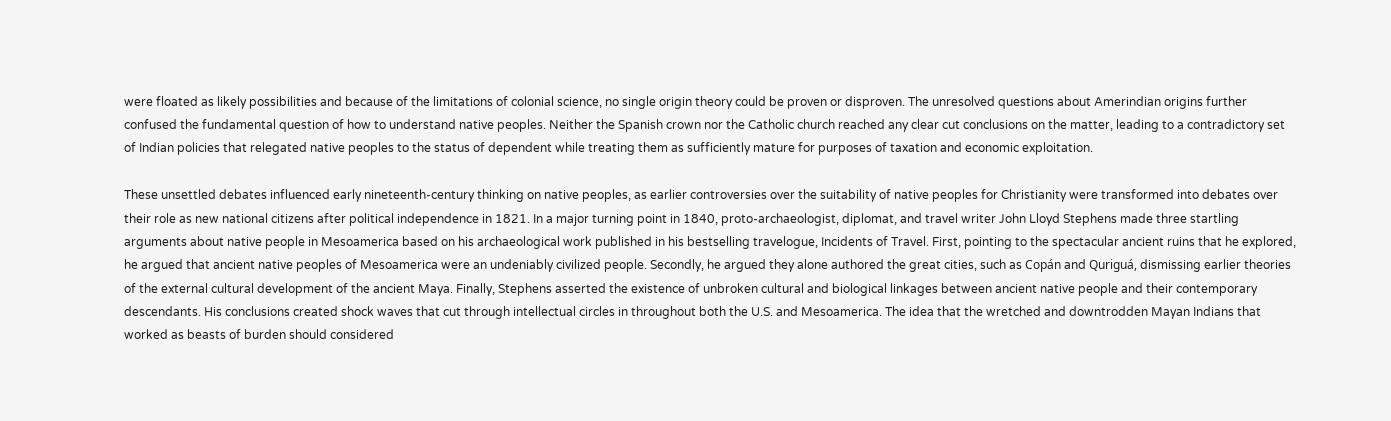were floated as likely possibilities and because of the limitations of colonial science, no single origin theory could be proven or disproven. The unresolved questions about Amerindian origins further confused the fundamental question of how to understand native peoples. Neither the Spanish crown nor the Catholic church reached any clear cut conclusions on the matter, leading to a contradictory set of Indian policies that relegated native peoples to the status of dependent while treating them as sufficiently mature for purposes of taxation and economic exploitation.

These unsettled debates influenced early nineteenth-century thinking on native peoples, as earlier controversies over the suitability of native peoples for Christianity were transformed into debates over their role as new national citizens after political independence in 1821. In a major turning point in 1840, proto-archaeologist, diplomat, and travel writer John Lloyd Stephens made three startling arguments about native people in Mesoamerica based on his archaeological work published in his bestselling travelogue, Incidents of Travel. First, pointing to the spectacular ancient ruins that he explored, he argued that ancient native peoples of Mesoamerica were an undeniably civilized people. Secondly, he argued they alone authored the great cities, such as Copán and Quriguá, dismissing earlier theories of the external cultural development of the ancient Maya. Finally, Stephens asserted the existence of unbroken cultural and biological linkages between ancient native people and their contemporary descendants. His conclusions created shock waves that cut through intellectual circles in throughout both the U.S. and Mesoamerica. The idea that the wretched and downtrodden Mayan Indians that worked as beasts of burden should considered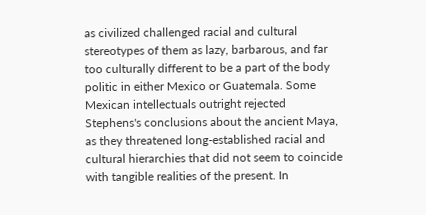as civilized challenged racial and cultural stereotypes of them as lazy, barbarous, and far too culturally different to be a part of the body politic in either Mexico or Guatemala. Some Mexican intellectuals outright rejected Stephens's conclusions about the ancient Maya, as they threatened long-established racial and cultural hierarchies that did not seem to coincide with tangible realities of the present. In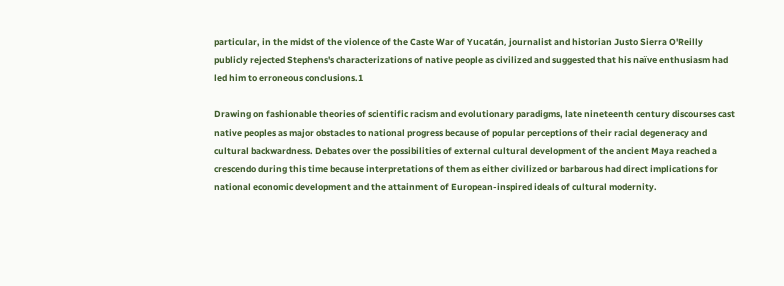particular, in the midst of the violence of the Caste War of Yucatán, journalist and historian Justo Sierra O'Reilly publicly rejected Stephens's characterizations of native people as civilized and suggested that his naïve enthusiasm had led him to erroneous conclusions.1

Drawing on fashionable theories of scientific racism and evolutionary paradigms, late nineteenth century discourses cast native peoples as major obstacles to national progress because of popular perceptions of their racial degeneracy and cultural backwardness. Debates over the possibilities of external cultural development of the ancient Maya reached a crescendo during this time because interpretations of them as either civilized or barbarous had direct implications for national economic development and the attainment of European-inspired ideals of cultural modernity.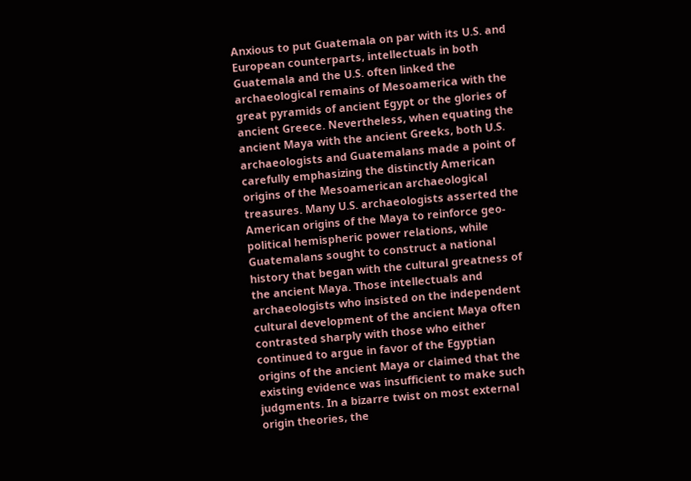Anxious to put Guatemala on par with its U.S. and European counterparts, intellectuals in both Guatemala and the U.S. often linked the archaeological remains of Mesoamerica with the great pyramids of ancient Egypt or the glories of ancient Greece. Nevertheless, when equating the ancient Maya with the ancient Greeks, both U.S. archaeologists and Guatemalans made a point of carefully emphasizing the distinctly American origins of the Mesoamerican archaeological treasures. Many U.S. archaeologists asserted the American origins of the Maya to reinforce geo-political hemispheric power relations, while Guatemalans sought to construct a national history that began with the cultural greatness of the ancient Maya. Those intellectuals and archaeologists who insisted on the independent cultural development of the ancient Maya often contrasted sharply with those who either continued to argue in favor of the Egyptian origins of the ancient Maya or claimed that the existing evidence was insufficient to make such judgments. In a bizarre twist on most external origin theories, the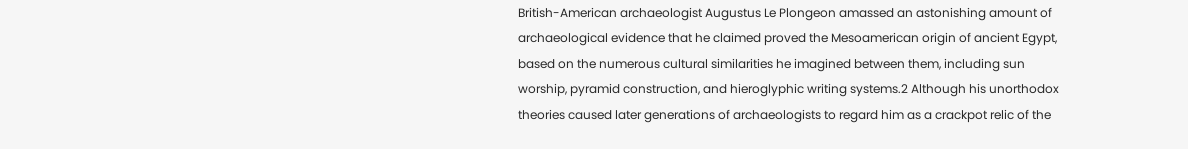British-American archaeologist Augustus Le Plongeon amassed an astonishing amount of archaeological evidence that he claimed proved the Mesoamerican origin of ancient Egypt, based on the numerous cultural similarities he imagined between them, including sun worship, pyramid construction, and hieroglyphic writing systems.2 Although his unorthodox theories caused later generations of archaeologists to regard him as a crackpot relic of the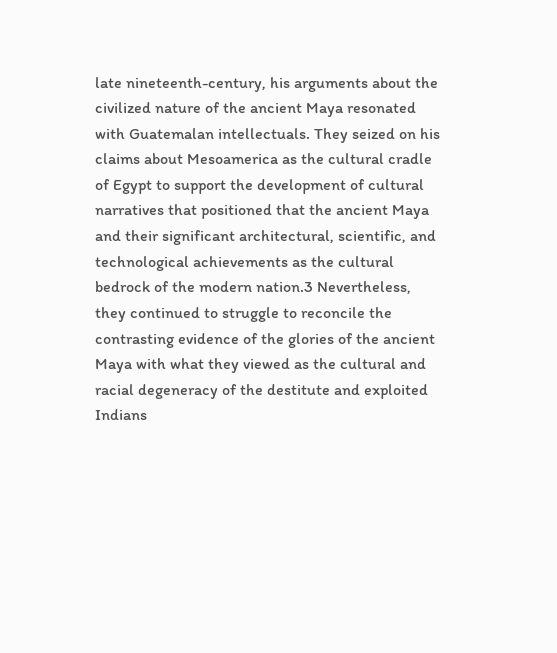late nineteenth-century, his arguments about the civilized nature of the ancient Maya resonated with Guatemalan intellectuals. They seized on his claims about Mesoamerica as the cultural cradle of Egypt to support the development of cultural narratives that positioned that the ancient Maya and their significant architectural, scientific, and technological achievements as the cultural bedrock of the modern nation.3 Nevertheless, they continued to struggle to reconcile the contrasting evidence of the glories of the ancient Maya with what they viewed as the cultural and racial degeneracy of the destitute and exploited Indians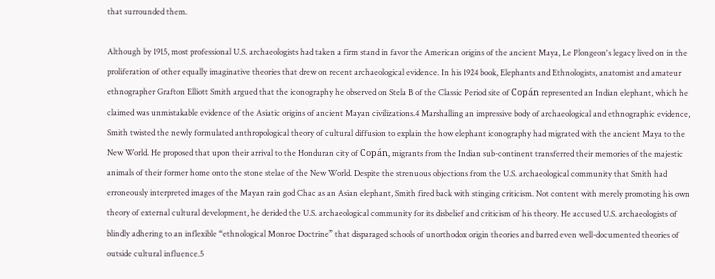that surrounded them.

Although by 1915, most professional U.S. archaeologists had taken a firm stand in favor the American origins of the ancient Maya, Le Plongeon's legacy lived on in the proliferation of other equally imaginative theories that drew on recent archaeological evidence. In his 1924 book, Elephants and Ethnologists, anatomist and amateur ethnographer Grafton Elliott Smith argued that the iconography he observed on Stela B of the Classic Period site of Copán represented an Indian elephant, which he claimed was unmistakable evidence of the Asiatic origins of ancient Mayan civilizations.4 Marshalling an impressive body of archaeological and ethnographic evidence, Smith twisted the newly formulated anthropological theory of cultural diffusion to explain the how elephant iconography had migrated with the ancient Maya to the New World. He proposed that upon their arrival to the Honduran city of Copán, migrants from the Indian sub-continent transferred their memories of the majestic animals of their former home onto the stone stelae of the New World. Despite the strenuous objections from the U.S. archaeological community that Smith had erroneously interpreted images of the Mayan rain god Chac as an Asian elephant, Smith fired back with stinging criticism. Not content with merely promoting his own theory of external cultural development, he derided the U.S. archaeological community for its disbelief and criticism of his theory. He accused U.S. archaeologists of blindly adhering to an inflexible “ethnological Monroe Doctrine” that disparaged schools of unorthodox origin theories and barred even well-documented theories of outside cultural influence.5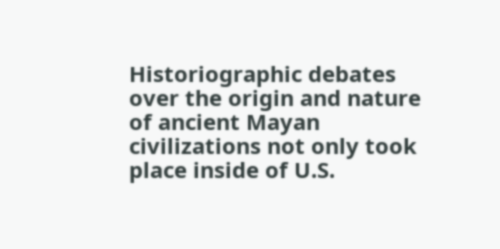Historiographic debates over the origin and nature of ancient Mayan civilizations not only took place inside of U.S.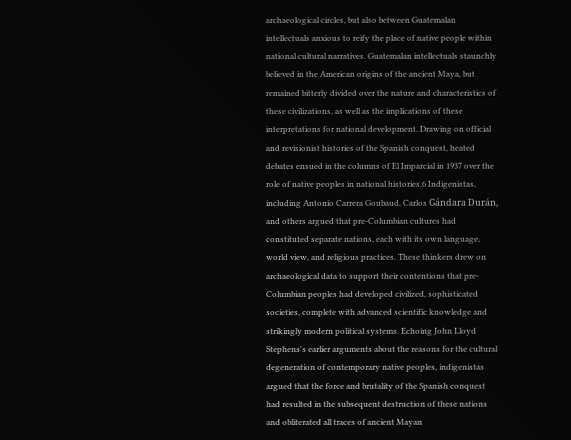archaeological circles, but also between Guatemalan intellectuals anxious to reify the place of native people within national cultural narratives. Guatemalan intellectuals staunchly believed in the American origins of the ancient Maya, but remained bitterly divided over the nature and characteristics of these civilizations, as well as the implications of these interpretations for national development. Drawing on official and revisionist histories of the Spanish conquest, heated debates ensued in the columns of El Imparcial in 1937 over the role of native peoples in national histories.6 Indigenistas, including Antonio Carrera Goubaud, Carlos Gándara Durán, and others argued that pre-Columbian cultures had constituted separate nations, each with its own language, world view, and religious practices. These thinkers drew on archaeological data to support their contentions that pre-Columbian peoples had developed civilized, sophisticated societies, complete with advanced scientific knowledge and strikingly modern political systems. Echoing John Lloyd Stephens's earlier arguments about the reasons for the cultural degeneration of contemporary native peoples, indigenistas argued that the force and brutality of the Spanish conquest had resulted in the subsequent destruction of these nations and obliterated all traces of ancient Mayan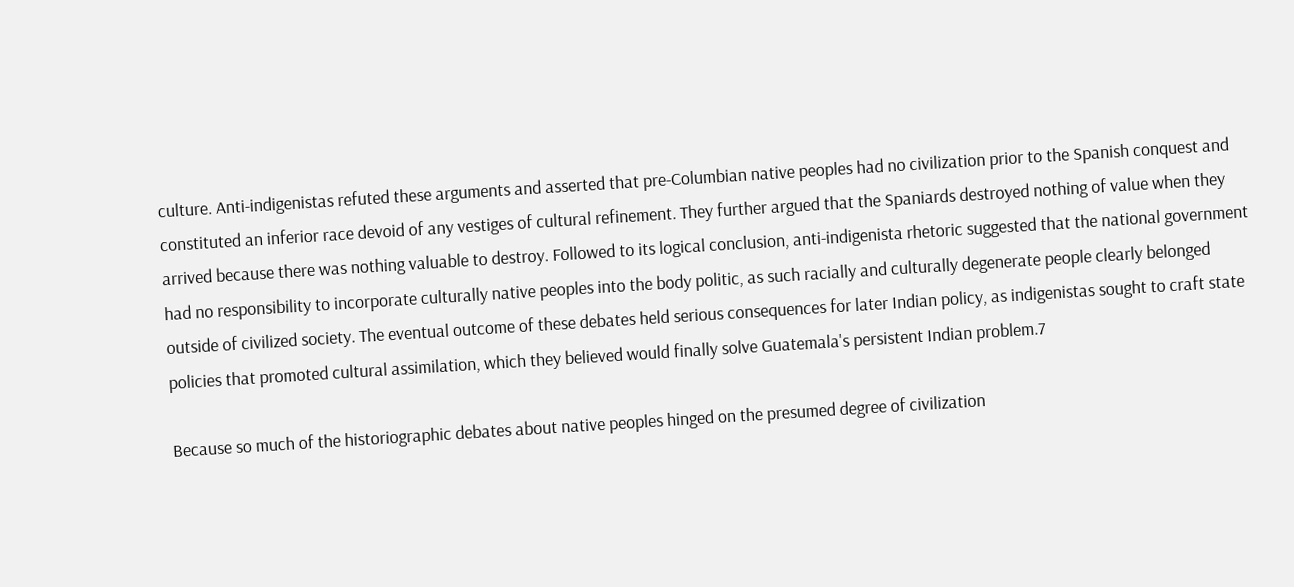culture. Anti-indigenistas refuted these arguments and asserted that pre-Columbian native peoples had no civilization prior to the Spanish conquest and constituted an inferior race devoid of any vestiges of cultural refinement. They further argued that the Spaniards destroyed nothing of value when they arrived because there was nothing valuable to destroy. Followed to its logical conclusion, anti-indigenista rhetoric suggested that the national government had no responsibility to incorporate culturally native peoples into the body politic, as such racially and culturally degenerate people clearly belonged outside of civilized society. The eventual outcome of these debates held serious consequences for later Indian policy, as indigenistas sought to craft state policies that promoted cultural assimilation, which they believed would finally solve Guatemala's persistent Indian problem.7

Because so much of the historiographic debates about native peoples hinged on the presumed degree of civilization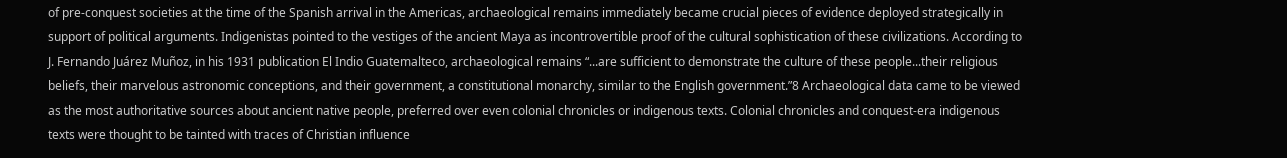of pre-conquest societies at the time of the Spanish arrival in the Americas, archaeological remains immediately became crucial pieces of evidence deployed strategically in support of political arguments. Indigenistas pointed to the vestiges of the ancient Maya as incontrovertible proof of the cultural sophistication of these civilizations. According to J. Fernando Juárez Muñoz, in his 1931 publication El Indio Guatemalteco, archaeological remains “...are sufficient to demonstrate the culture of these people...their religious beliefs, their marvelous astronomic conceptions, and their government, a constitutional monarchy, similar to the English government.”8 Archaeological data came to be viewed as the most authoritative sources about ancient native people, preferred over even colonial chronicles or indigenous texts. Colonial chronicles and conquest-era indigenous texts were thought to be tainted with traces of Christian influence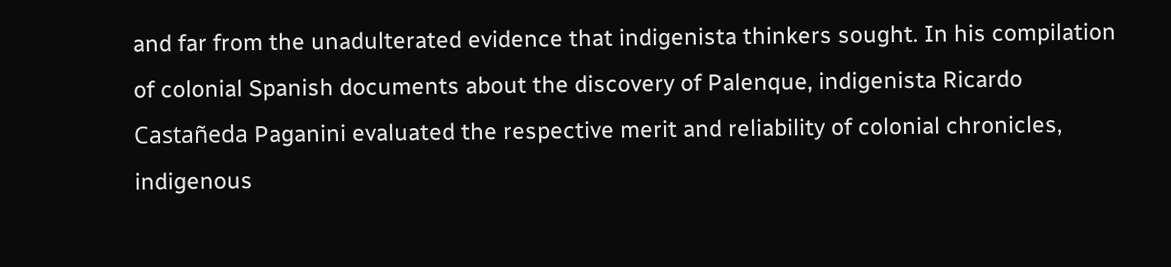and far from the unadulterated evidence that indigenista thinkers sought. In his compilation of colonial Spanish documents about the discovery of Palenque, indigenista Ricardo Castañeda Paganini evaluated the respective merit and reliability of colonial chronicles, indigenous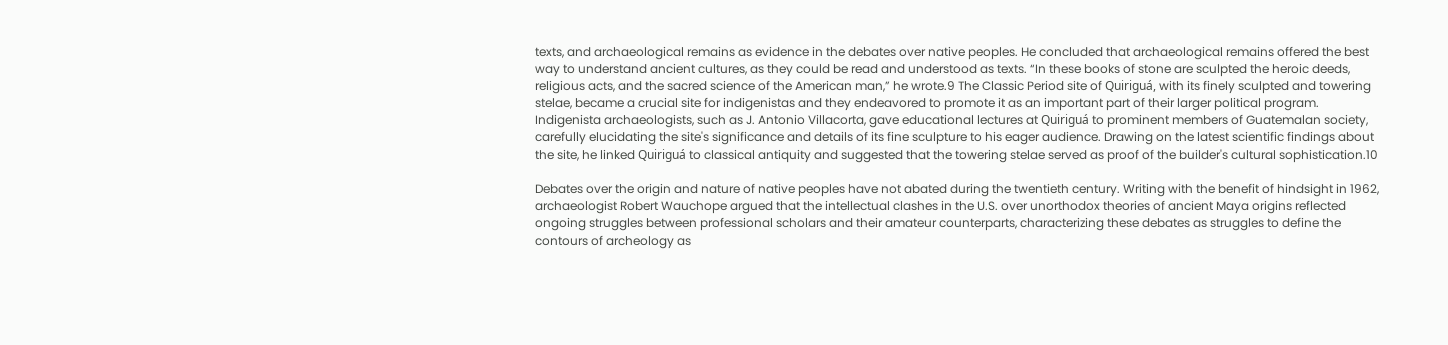texts, and archaeological remains as evidence in the debates over native peoples. He concluded that archaeological remains offered the best way to understand ancient cultures, as they could be read and understood as texts. “In these books of stone are sculpted the heroic deeds, religious acts, and the sacred science of the American man,” he wrote.9 The Classic Period site of Quiriguá, with its finely sculpted and towering stelae, became a crucial site for indigenistas and they endeavored to promote it as an important part of their larger political program. Indigenista archaeologists, such as J. Antonio Villacorta, gave educational lectures at Quiriguá to prominent members of Guatemalan society, carefully elucidating the site's significance and details of its fine sculpture to his eager audience. Drawing on the latest scientific findings about the site, he linked Quiriguá to classical antiquity and suggested that the towering stelae served as proof of the builder's cultural sophistication.10

Debates over the origin and nature of native peoples have not abated during the twentieth century. Writing with the benefit of hindsight in 1962, archaeologist Robert Wauchope argued that the intellectual clashes in the U.S. over unorthodox theories of ancient Maya origins reflected ongoing struggles between professional scholars and their amateur counterparts, characterizing these debates as struggles to define the contours of archeology as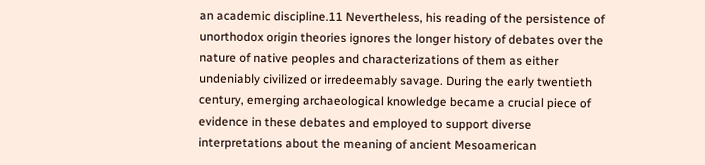an academic discipline.11 Nevertheless, his reading of the persistence of unorthodox origin theories ignores the longer history of debates over the nature of native peoples and characterizations of them as either undeniably civilized or irredeemably savage. During the early twentieth century, emerging archaeological knowledge became a crucial piece of evidence in these debates and employed to support diverse interpretations about the meaning of ancient Mesoamerican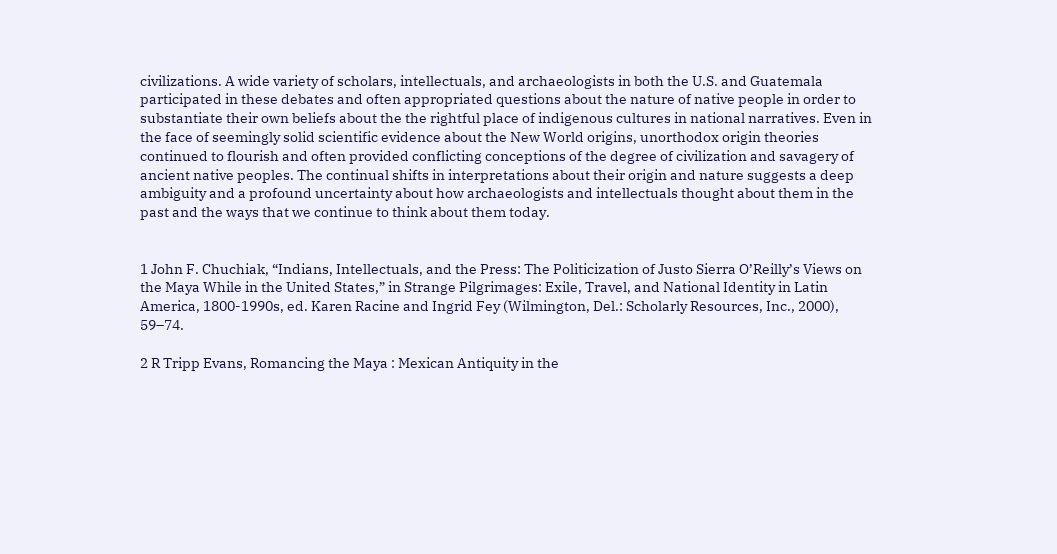civilizations. A wide variety of scholars, intellectuals, and archaeologists in both the U.S. and Guatemala participated in these debates and often appropriated questions about the nature of native people in order to substantiate their own beliefs about the the rightful place of indigenous cultures in national narratives. Even in the face of seemingly solid scientific evidence about the New World origins, unorthodox origin theories continued to flourish and often provided conflicting conceptions of the degree of civilization and savagery of ancient native peoples. The continual shifts in interpretations about their origin and nature suggests a deep ambiguity and a profound uncertainty about how archaeologists and intellectuals thought about them in the past and the ways that we continue to think about them today.


1 John F. Chuchiak, “Indians, Intellectuals, and the Press: The Politicization of Justo Sierra O’Reilly’s Views on the Maya While in the United States,” in Strange Pilgrimages: Exile, Travel, and National Identity in Latin America, 1800-1990s, ed. Karen Racine and Ingrid Fey (Wilmington, Del.: Scholarly Resources, Inc., 2000), 59–74.

2 R Tripp Evans, Romancing the Maya : Mexican Antiquity in the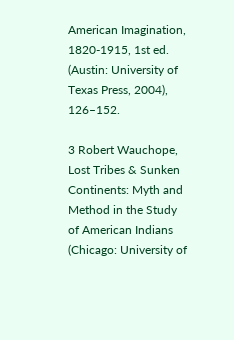American Imagination, 1820-1915, 1st ed. (Austin: University of Texas Press, 2004), 126–152.

3 Robert Wauchope, Lost Tribes & Sunken Continents: Myth and Method in the Study of American Indians (Chicago: University of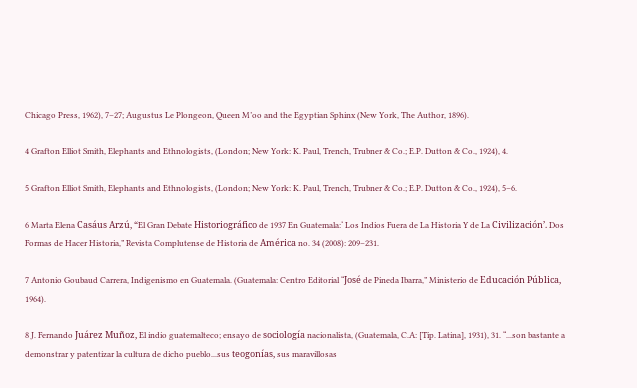Chicago Press, 1962), 7–27; Augustus Le Plongeon, Queen M’oo and the Egyptian Sphinx (New York, The Author, 1896).

4 Grafton Elliot Smith, Elephants and Ethnologists, (London; New York: K. Paul, Trench, Trubner & Co.; E.P. Dutton & Co., 1924), 4.

5 Grafton Elliot Smith, Elephants and Ethnologists, (London; New York: K. Paul, Trench, Trubner & Co.; E.P. Dutton & Co., 1924), 5–6.

6 Marta Elena Casáus Arzú, “El Gran Debate Historiográfico de 1937 En Guatemala:‘ Los Indios Fuera de La Historia Y de La Civilización’. Dos Formas de Hacer Historia,” Revista Complutense de Historia de América no. 34 (2008): 209–231.

7 Antonio Goubaud Carrera, Indigenismo en Guatemala. (Guatemala: Centro Editorial “José de Pineda Ibarra,” Ministerio de Educación Pública, 1964).

8 J. Fernando Juárez Muñoz, El indio guatemalteco; ensayo de sociología nacionalista, (Guatemala, C.A: [Tip. Latina], 1931), 31. “...son bastante a demonstrar y patentizar la cultura de dicho pueblo...sus teogonías, sus maravillosas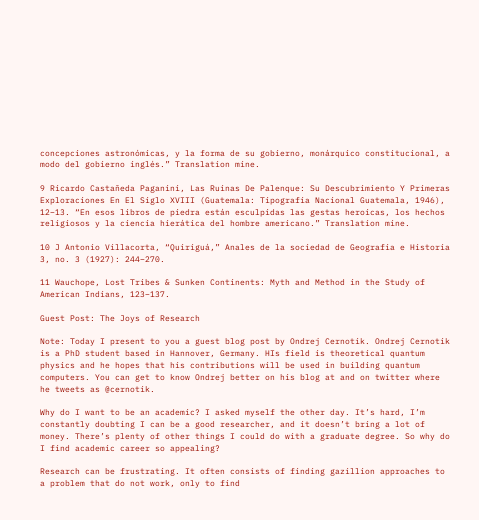concepciones astronómicas, y la forma de su gobierno, monárquico constitucional, a modo del gobierno inglés.” Translation mine.

9 Ricardo Castañeda Paganini, Las Ruinas De Palenque: Su Descubrimiento Y Primeras Exploraciones En El Siglo XVIII (Guatemala: Tipografia Nacional Guatemala, 1946), 12–13. “En esos libros de piedra están esculpidas las gestas heroicas, los hechos religiosos y la ciencia hierática del hombre americano.” Translation mine.

10 J Antonio Villacorta, “Quiriguá,” Anales de la sociedad de Geografia e Historia 3, no. 3 (1927): 244–270.

11 Wauchope, Lost Tribes & Sunken Continents: Myth and Method in the Study of American Indians, 123–137.

Guest Post: The Joys of Research

Note: Today I present to you a guest blog post by Ondrej Cernotik. Ondrej Cernotik is a PhD student based in Hannover, Germany. HIs field is theoretical quantum physics and he hopes that his contributions will be used in building quantum computers. You can get to know Ondrej better on his blog at and on twitter where he tweets as @cernotik.

Why do I want to be an academic? I asked myself the other day. It’s hard, I’m constantly doubting I can be a good researcher, and it doesn’t bring a lot of money. There’s plenty of other things I could do with a graduate degree. So why do I find academic career so appealing?

Research can be frustrating. It often consists of finding gazillion approaches to a problem that do not work, only to find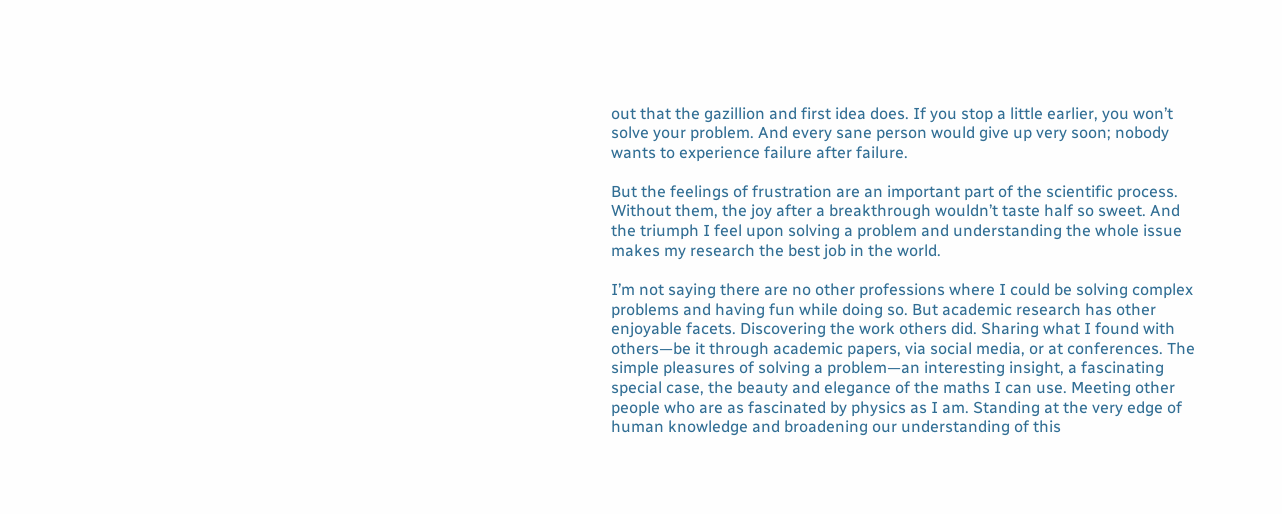out that the gazillion and first idea does. If you stop a little earlier, you won’t solve your problem. And every sane person would give up very soon; nobody wants to experience failure after failure.

But the feelings of frustration are an important part of the scientific process. Without them, the joy after a breakthrough wouldn’t taste half so sweet. And the triumph I feel upon solving a problem and understanding the whole issue makes my research the best job in the world.

I’m not saying there are no other professions where I could be solving complex problems and having fun while doing so. But academic research has other enjoyable facets. Discovering the work others did. Sharing what I found with others—be it through academic papers, via social media, or at conferences. The simple pleasures of solving a problem—an interesting insight, a fascinating special case, the beauty and elegance of the maths I can use. Meeting other people who are as fascinated by physics as I am. Standing at the very edge of human knowledge and broadening our understanding of this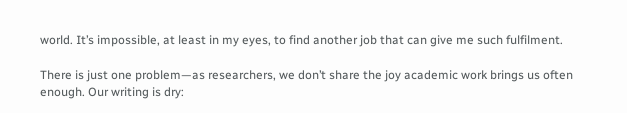world. It’s impossible, at least in my eyes, to find another job that can give me such fulfilment.

There is just one problem—as researchers, we don’t share the joy academic work brings us often enough. Our writing is dry: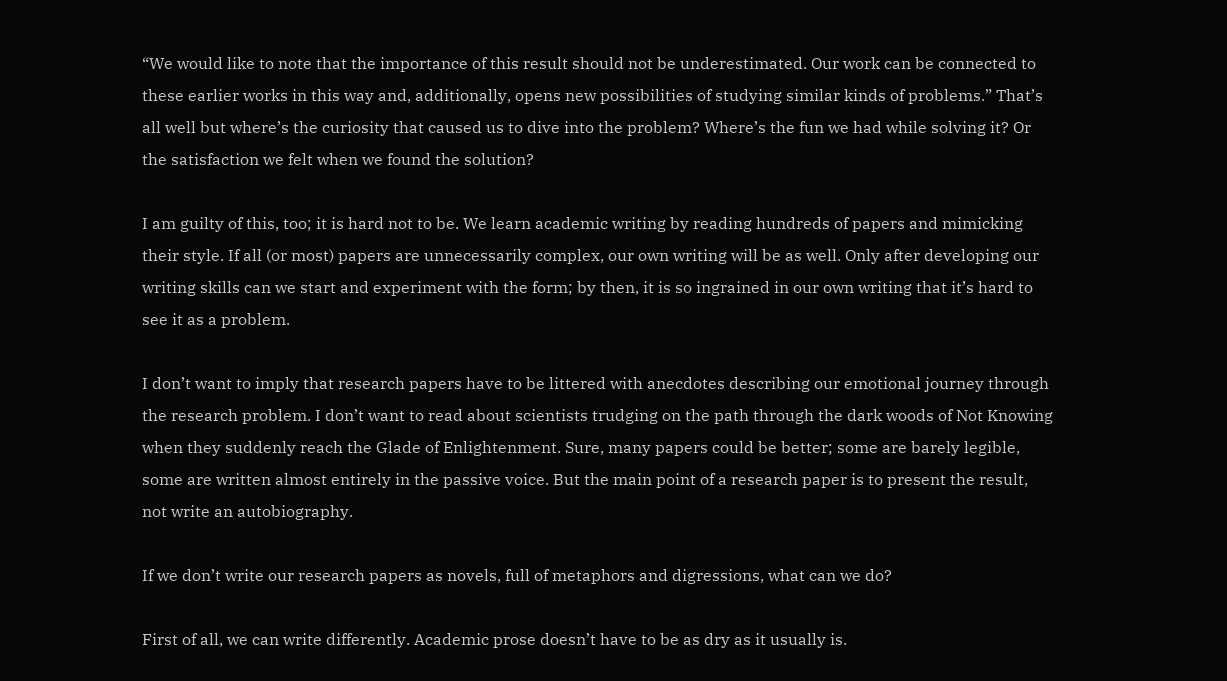“We would like to note that the importance of this result should not be underestimated. Our work can be connected to these earlier works in this way and, additionally, opens new possibilities of studying similar kinds of problems.” That’s all well but where’s the curiosity that caused us to dive into the problem? Where’s the fun we had while solving it? Or the satisfaction we felt when we found the solution?

I am guilty of this, too; it is hard not to be. We learn academic writing by reading hundreds of papers and mimicking their style. If all (or most) papers are unnecessarily complex, our own writing will be as well. Only after developing our writing skills can we start and experiment with the form; by then, it is so ingrained in our own writing that it’s hard to see it as a problem.

I don’t want to imply that research papers have to be littered with anecdotes describing our emotional journey through the research problem. I don’t want to read about scientists trudging on the path through the dark woods of Not Knowing when they suddenly reach the Glade of Enlightenment. Sure, many papers could be better; some are barely legible, some are written almost entirely in the passive voice. But the main point of a research paper is to present the result, not write an autobiography.

If we don’t write our research papers as novels, full of metaphors and digressions, what can we do?

First of all, we can write differently. Academic prose doesn’t have to be as dry as it usually is.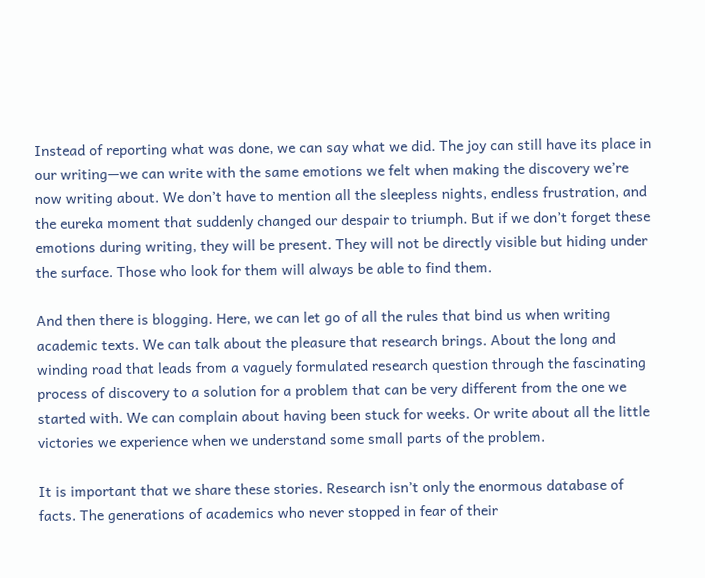Instead of reporting what was done, we can say what we did. The joy can still have its place in our writing—we can write with the same emotions we felt when making the discovery we’re now writing about. We don’t have to mention all the sleepless nights, endless frustration, and the eureka moment that suddenly changed our despair to triumph. But if we don’t forget these emotions during writing, they will be present. They will not be directly visible but hiding under the surface. Those who look for them will always be able to find them.

And then there is blogging. Here, we can let go of all the rules that bind us when writing academic texts. We can talk about the pleasure that research brings. About the long and winding road that leads from a vaguely formulated research question through the fascinating process of discovery to a solution for a problem that can be very different from the one we started with. We can complain about having been stuck for weeks. Or write about all the little victories we experience when we understand some small parts of the problem.

It is important that we share these stories. Research isn’t only the enormous database of facts. The generations of academics who never stopped in fear of their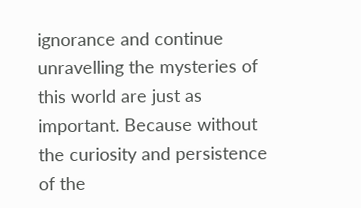ignorance and continue unravelling the mysteries of this world are just as important. Because without the curiosity and persistence of the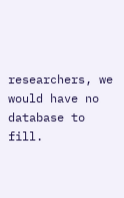researchers, we would have no database to fill.